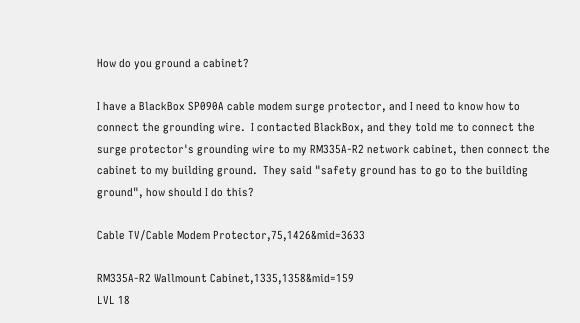How do you ground a cabinet?

I have a BlackBox SP090A cable modem surge protector, and I need to know how to connect the grounding wire.  I contacted BlackBox, and they told me to connect the surge protector's grounding wire to my RM335A-R2 network cabinet, then connect the cabinet to my building ground.  They said "safety ground has to go to the building ground", how should I do this?

Cable TV/Cable Modem Protector,75,1426&mid=3633

RM335A-R2 Wallmount Cabinet,1335,1358&mid=159
LVL 18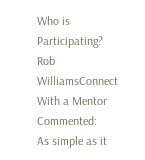Who is Participating?
Rob WilliamsConnect With a Mentor Commented:
As simple as it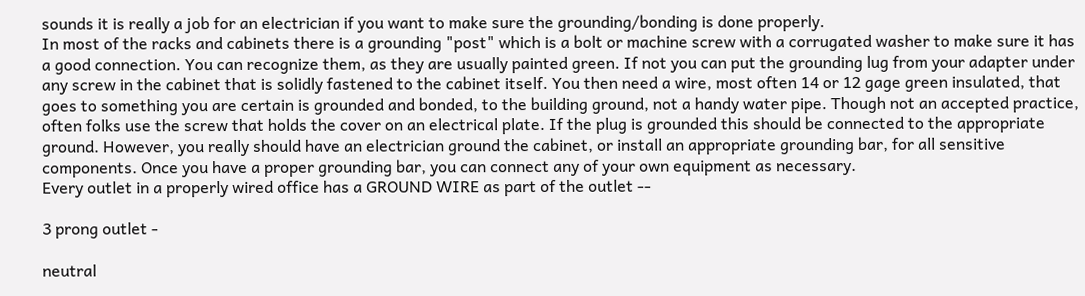sounds it is really a job for an electrician if you want to make sure the grounding/bonding is done properly.
In most of the racks and cabinets there is a grounding "post" which is a bolt or machine screw with a corrugated washer to make sure it has a good connection. You can recognize them, as they are usually painted green. If not you can put the grounding lug from your adapter under any screw in the cabinet that is solidly fastened to the cabinet itself. You then need a wire, most often 14 or 12 gage green insulated, that goes to something you are certain is grounded and bonded, to the building ground, not a handy water pipe. Though not an accepted practice, often folks use the screw that holds the cover on an electrical plate. If the plug is grounded this should be connected to the appropriate ground. However, you really should have an electrician ground the cabinet, or install an appropriate grounding bar, for all sensitive components. Once you have a proper grounding bar, you can connect any of your own equipment as necessary.
Every outlet in a properly wired office has a GROUND WIRE as part of the outlet --

3 prong outlet -

neutral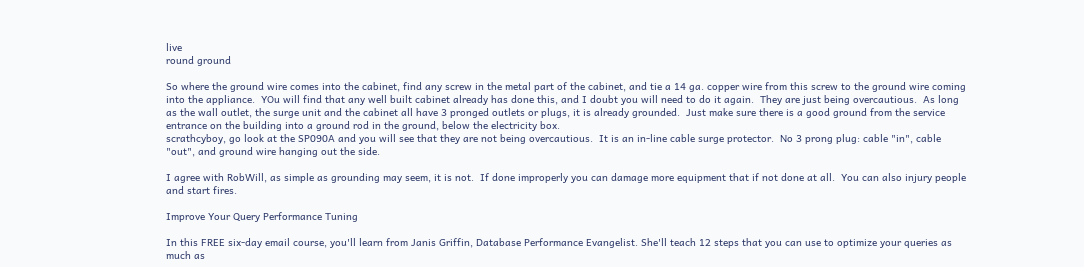live
round ground

So where the ground wire comes into the cabinet, find any screw in the metal part of the cabinet, and tie a 14 ga. copper wire from this screw to the ground wire coming into the appliance.  YOu will find that any well built cabinet already has done this, and I doubt you will need to do it again.  They are just being overcautious.  As long as the wall outlet, the surge unit and the cabinet all have 3 pronged outlets or plugs, it is already grounded.  Just make sure there is a good ground from the service entrance on the building into a ground rod in the ground, below the electricity box.
scrathcyboy, go look at the SP090A and you will see that they are not being overcautious.  It is an in-line cable surge protector.  No 3 prong plug: cable "in", cable "out", and ground wire hanging out the side.

I agree with RobWill, as simple as grounding may seem, it is not.  If done improperly you can damage more equipment that if not done at all.  You can also injury people and start fires.

Improve Your Query Performance Tuning

In this FREE six-day email course, you'll learn from Janis Griffin, Database Performance Evangelist. She'll teach 12 steps that you can use to optimize your queries as much as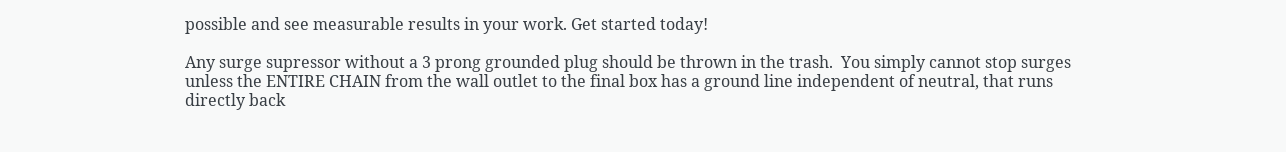possible and see measurable results in your work. Get started today!

Any surge supressor without a 3 prong grounded plug should be thrown in the trash.  You simply cannot stop surges unless the ENTIRE CHAIN from the wall outlet to the final box has a ground line independent of neutral, that runs directly back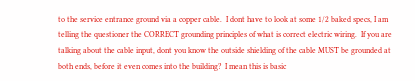to the service entrance ground via a copper cable.  I dont have to look at some 1/2 baked specs, I am telling the questioner the CORRECT grounding principles of what is correct electric wiring.  If you are talking about the cable input, dont you know the outside shielding of the cable MUST be grounded at both ends, before it even comes into the building?  I mean this is basic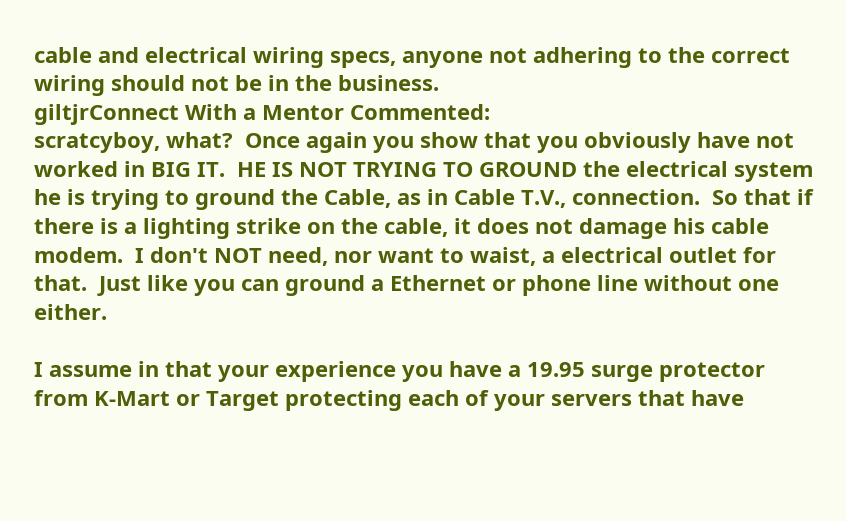cable and electrical wiring specs, anyone not adhering to the correct wiring should not be in the business.
giltjrConnect With a Mentor Commented:
scratcyboy, what?  Once again you show that you obviously have not worked in BIG IT.  HE IS NOT TRYING TO GROUND the electrical system he is trying to ground the Cable, as in Cable T.V., connection.  So that if there is a lighting strike on the cable, it does not damage his cable modem.  I don't NOT need, nor want to waist, a electrical outlet for that.  Just like you can ground a Ethernet or phone line without one either.

I assume in that your experience you have a 19.95 surge protector from K-Mart or Target protecting each of your servers that have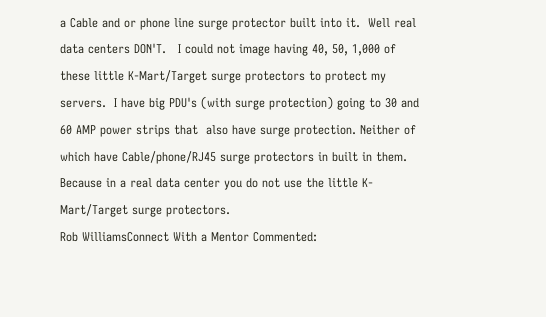a Cable and or phone line surge protector built into it.  Well real data centers DON'T.   I could not image having 40, 50, 1,000 of these little K-Mart/Target surge protectors to protect my servers.  I have big PDU's (with surge protection) going to 30 and 60 AMP power strips that  also have surge protection. Neither of which have Cable/phone/RJ45 surge protectors in built in them.  Because in a real data center you do not use the little K-Mart/Target surge protectors.
Rob WilliamsConnect With a Mentor Commented: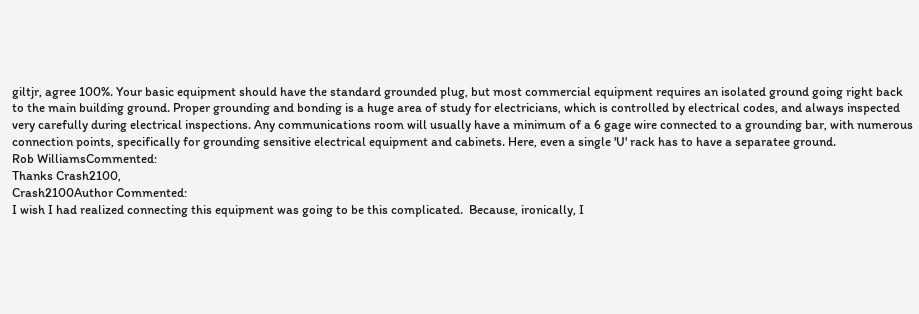giltjr, agree 100%. Your basic equipment should have the standard grounded plug, but most commercial equipment requires an isolated ground going right back to the main building ground. Proper grounding and bonding is a huge area of study for electricians, which is controlled by electrical codes, and always inspected very carefully during electrical inspections. Any communications room will usually have a minimum of a 6 gage wire connected to a grounding bar, with numerous connection points, specifically for grounding sensitive electrical equipment and cabinets. Here, even a single 'U' rack has to have a separatee ground.
Rob WilliamsCommented:
Thanks Crash2100,
Crash2100Author Commented:
I wish I had realized connecting this equipment was going to be this complicated.  Because, ironically, I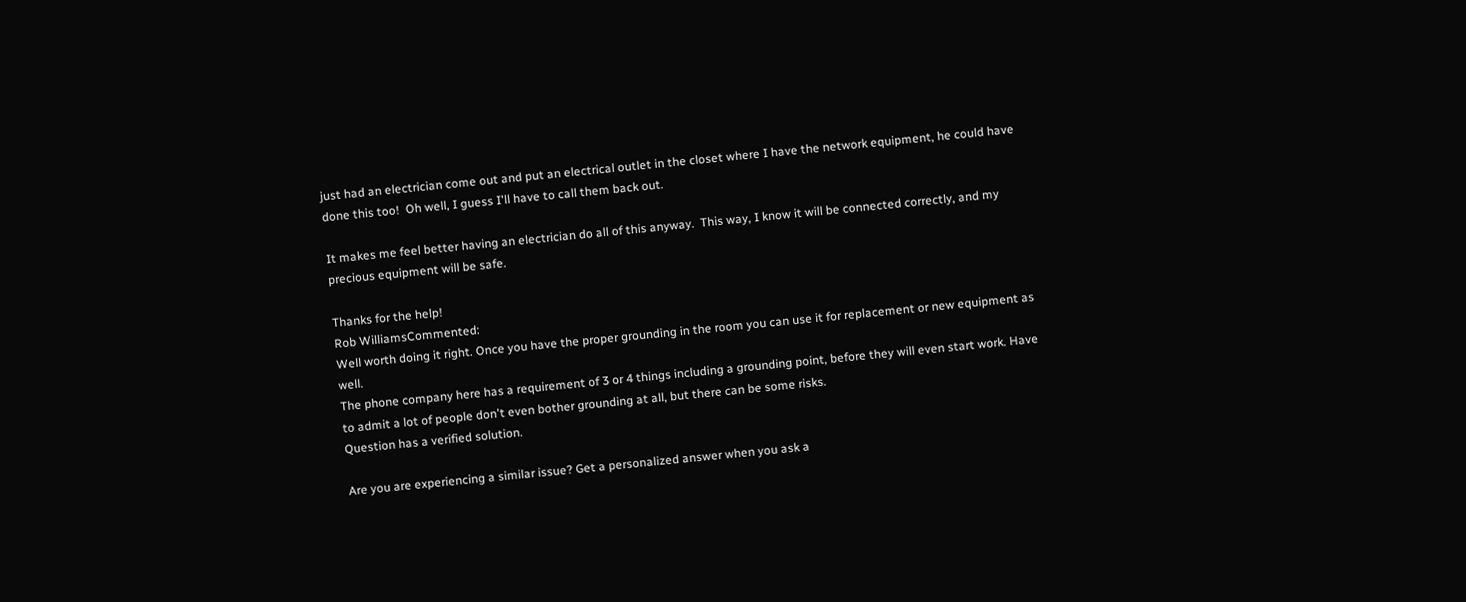just had an electrician come out and put an electrical outlet in the closet where I have the network equipment, he could have done this too!  Oh well, I guess I'll have to call them back out.

It makes me feel better having an electrician do all of this anyway.  This way, I know it will be connected correctly, and my precious equipment will be safe.

Thanks for the help!
Rob WilliamsCommented:
Well worth doing it right. Once you have the proper grounding in the room you can use it for replacement or new equipment as well.
The phone company here has a requirement of 3 or 4 things including a grounding point, before they will even start work. Have to admit a lot of people don't even bother grounding at all, but there can be some risks.
Question has a verified solution.

Are you are experiencing a similar issue? Get a personalized answer when you ask a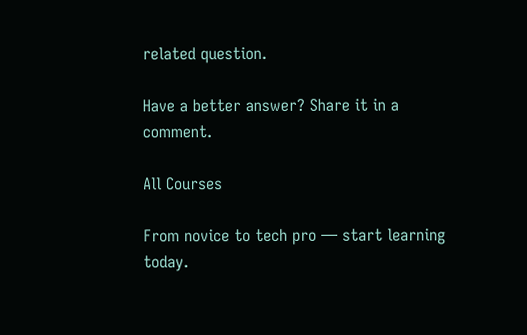related question.

Have a better answer? Share it in a comment.

All Courses

From novice to tech pro — start learning today.